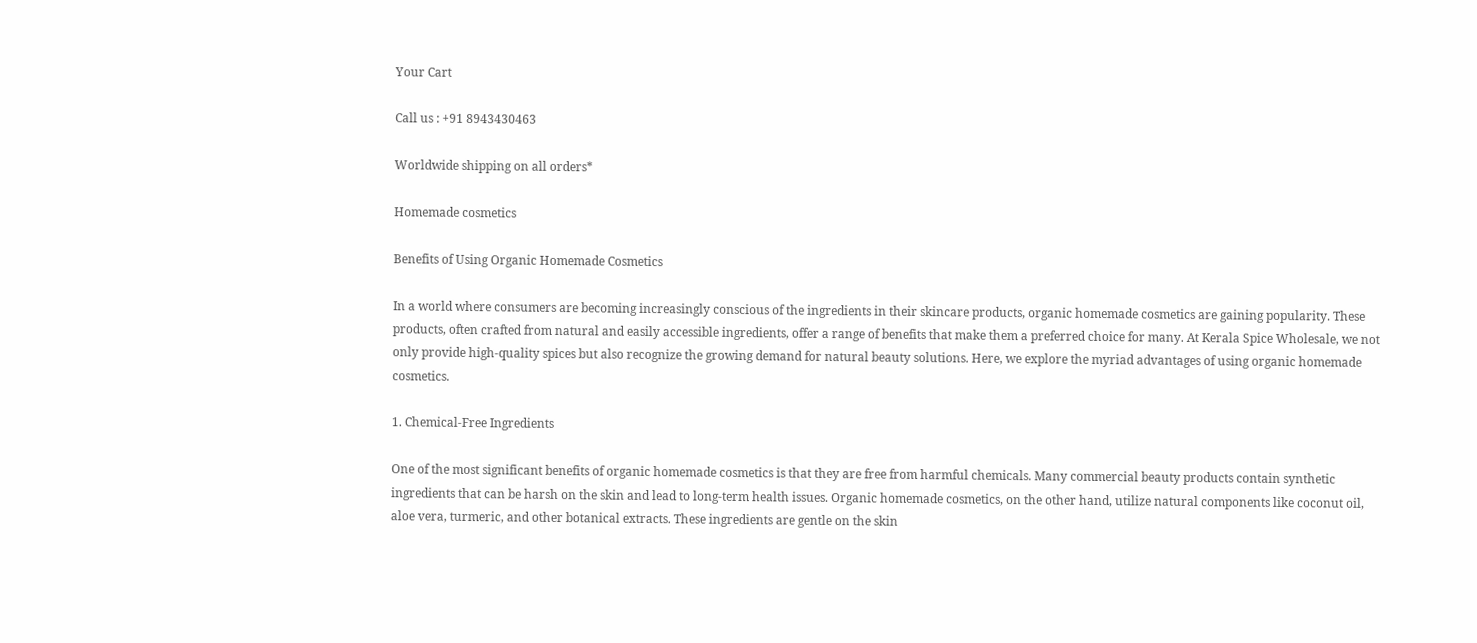Your Cart

Call us : +91 8943430463

Worldwide shipping on all orders*

Homemade cosmetics

Benefits of Using Organic Homemade Cosmetics

In a world where consumers are becoming increasingly conscious of the ingredients in their skincare products, organic homemade cosmetics are gaining popularity. These products, often crafted from natural and easily accessible ingredients, offer a range of benefits that make them a preferred choice for many. At Kerala Spice Wholesale, we not only provide high-quality spices but also recognize the growing demand for natural beauty solutions. Here, we explore the myriad advantages of using organic homemade cosmetics.

1. Chemical-Free Ingredients

One of the most significant benefits of organic homemade cosmetics is that they are free from harmful chemicals. Many commercial beauty products contain synthetic ingredients that can be harsh on the skin and lead to long-term health issues. Organic homemade cosmetics, on the other hand, utilize natural components like coconut oil, aloe vera, turmeric, and other botanical extracts. These ingredients are gentle on the skin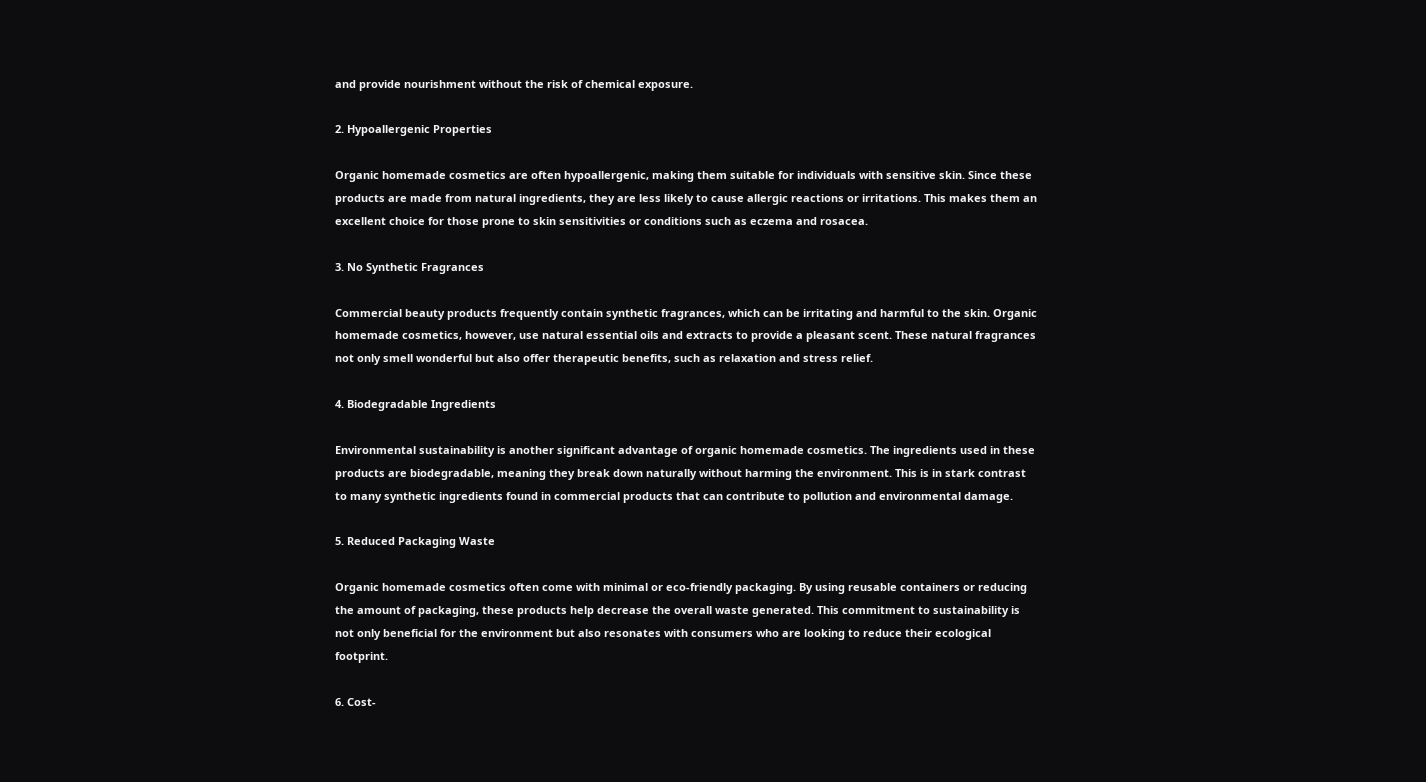and provide nourishment without the risk of chemical exposure.

2. Hypoallergenic Properties

Organic homemade cosmetics are often hypoallergenic, making them suitable for individuals with sensitive skin. Since these products are made from natural ingredients, they are less likely to cause allergic reactions or irritations. This makes them an excellent choice for those prone to skin sensitivities or conditions such as eczema and rosacea.

3. No Synthetic Fragrances

Commercial beauty products frequently contain synthetic fragrances, which can be irritating and harmful to the skin. Organic homemade cosmetics, however, use natural essential oils and extracts to provide a pleasant scent. These natural fragrances not only smell wonderful but also offer therapeutic benefits, such as relaxation and stress relief.

4. Biodegradable Ingredients

Environmental sustainability is another significant advantage of organic homemade cosmetics. The ingredients used in these products are biodegradable, meaning they break down naturally without harming the environment. This is in stark contrast to many synthetic ingredients found in commercial products that can contribute to pollution and environmental damage.

5. Reduced Packaging Waste

Organic homemade cosmetics often come with minimal or eco-friendly packaging. By using reusable containers or reducing the amount of packaging, these products help decrease the overall waste generated. This commitment to sustainability is not only beneficial for the environment but also resonates with consumers who are looking to reduce their ecological footprint.

6. Cost-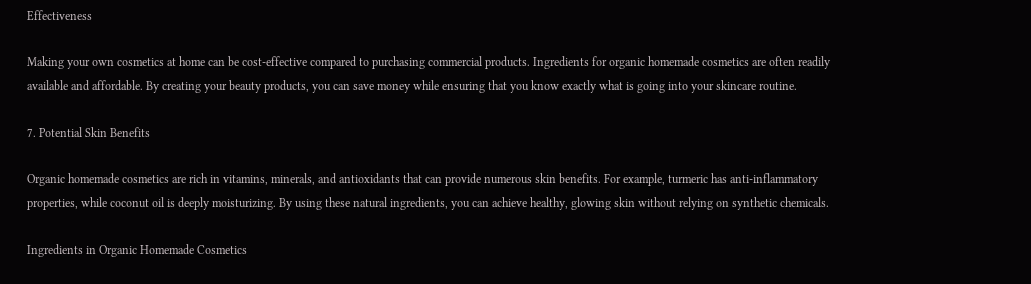Effectiveness

Making your own cosmetics at home can be cost-effective compared to purchasing commercial products. Ingredients for organic homemade cosmetics are often readily available and affordable. By creating your beauty products, you can save money while ensuring that you know exactly what is going into your skincare routine.

7. Potential Skin Benefits

Organic homemade cosmetics are rich in vitamins, minerals, and antioxidants that can provide numerous skin benefits. For example, turmeric has anti-inflammatory properties, while coconut oil is deeply moisturizing. By using these natural ingredients, you can achieve healthy, glowing skin without relying on synthetic chemicals.

Ingredients in Organic Homemade Cosmetics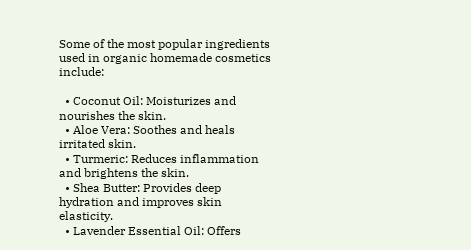Some of the most popular ingredients used in organic homemade cosmetics include:

  • Coconut Oil: Moisturizes and nourishes the skin.
  • Aloe Vera: Soothes and heals irritated skin.
  • Turmeric: Reduces inflammation and brightens the skin.
  • Shea Butter: Provides deep hydration and improves skin elasticity.
  • Lavender Essential Oil: Offers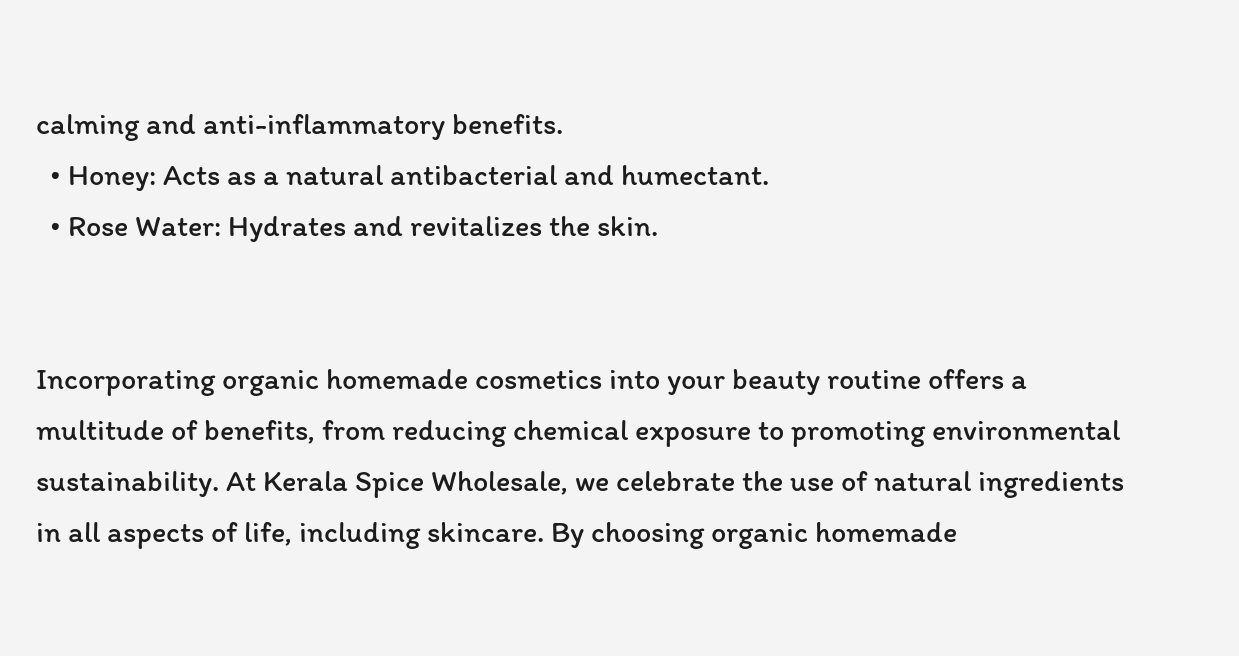calming and anti-inflammatory benefits.
  • Honey: Acts as a natural antibacterial and humectant.
  • Rose Water: Hydrates and revitalizes the skin.


Incorporating organic homemade cosmetics into your beauty routine offers a multitude of benefits, from reducing chemical exposure to promoting environmental sustainability. At Kerala Spice Wholesale, we celebrate the use of natural ingredients in all aspects of life, including skincare. By choosing organic homemade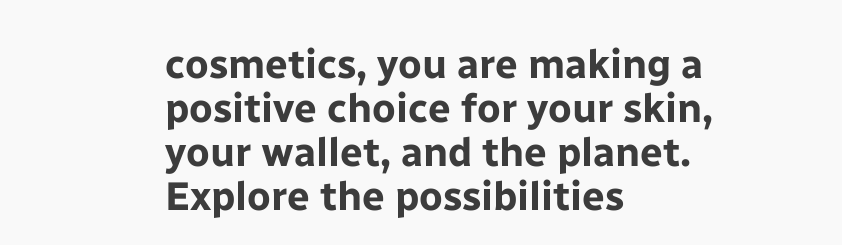cosmetics, you are making a positive choice for your skin, your wallet, and the planet. Explore the possibilities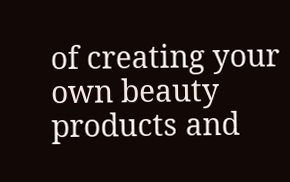of creating your own beauty products and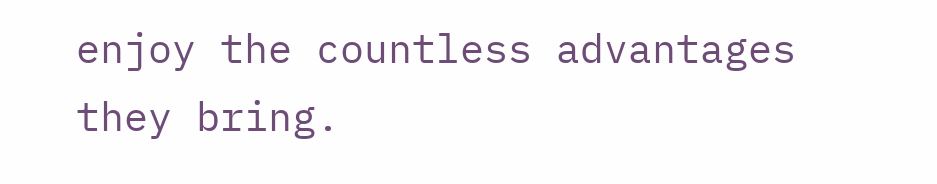enjoy the countless advantages they bring.